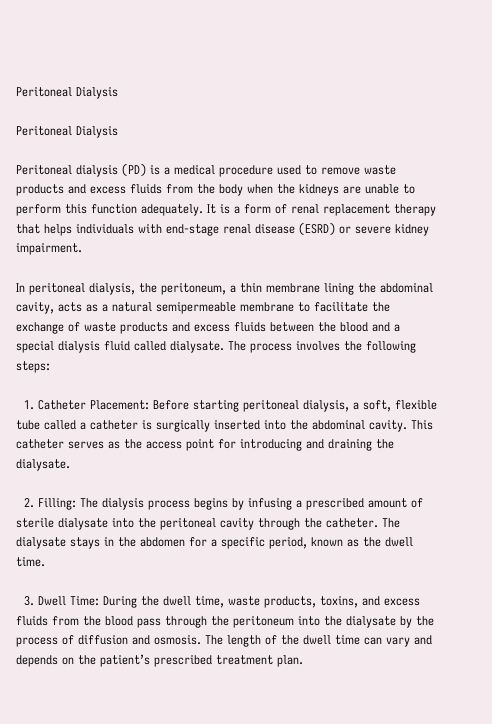Peritoneal Dialysis

Peritoneal Dialysis

Peritoneal dialysis (PD) is a medical procedure used to remove waste products and excess fluids from the body when the kidneys are unable to perform this function adequately. It is a form of renal replacement therapy that helps individuals with end-stage renal disease (ESRD) or severe kidney impairment.

In peritoneal dialysis, the peritoneum, a thin membrane lining the abdominal cavity, acts as a natural semipermeable membrane to facilitate the exchange of waste products and excess fluids between the blood and a special dialysis fluid called dialysate. The process involves the following steps:

  1. Catheter Placement: Before starting peritoneal dialysis, a soft, flexible tube called a catheter is surgically inserted into the abdominal cavity. This catheter serves as the access point for introducing and draining the dialysate.

  2. Filling: The dialysis process begins by infusing a prescribed amount of sterile dialysate into the peritoneal cavity through the catheter. The dialysate stays in the abdomen for a specific period, known as the dwell time.

  3. Dwell Time: During the dwell time, waste products, toxins, and excess fluids from the blood pass through the peritoneum into the dialysate by the process of diffusion and osmosis. The length of the dwell time can vary and depends on the patient’s prescribed treatment plan.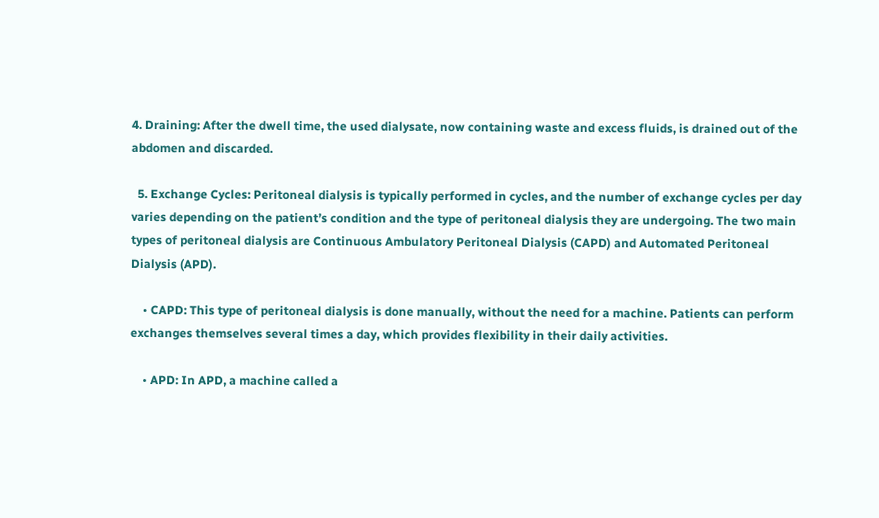4. Draining: After the dwell time, the used dialysate, now containing waste and excess fluids, is drained out of the abdomen and discarded.

  5. Exchange Cycles: Peritoneal dialysis is typically performed in cycles, and the number of exchange cycles per day varies depending on the patient’s condition and the type of peritoneal dialysis they are undergoing. The two main types of peritoneal dialysis are Continuous Ambulatory Peritoneal Dialysis (CAPD) and Automated Peritoneal Dialysis (APD).

    • CAPD: This type of peritoneal dialysis is done manually, without the need for a machine. Patients can perform exchanges themselves several times a day, which provides flexibility in their daily activities.

    • APD: In APD, a machine called a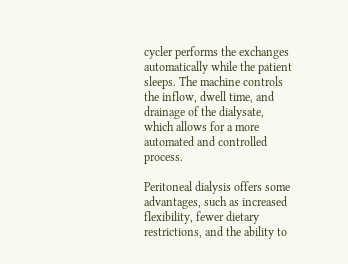cycler performs the exchanges automatically while the patient sleeps. The machine controls the inflow, dwell time, and drainage of the dialysate, which allows for a more automated and controlled process.

Peritoneal dialysis offers some advantages, such as increased flexibility, fewer dietary restrictions, and the ability to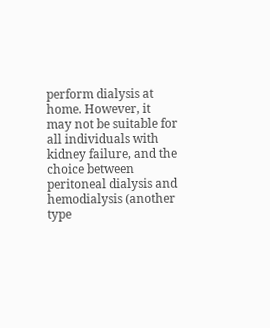perform dialysis at home. However, it may not be suitable for all individuals with kidney failure, and the choice between peritoneal dialysis and hemodialysis (another type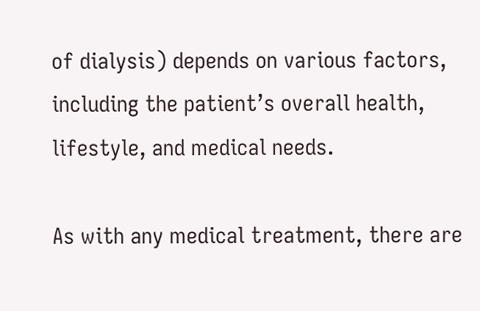of dialysis) depends on various factors, including the patient’s overall health, lifestyle, and medical needs.

As with any medical treatment, there are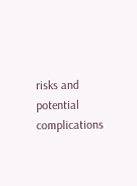risks and potential complications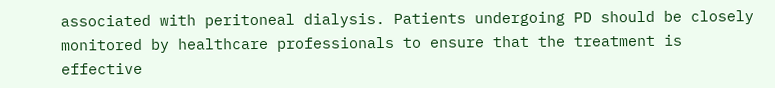associated with peritoneal dialysis. Patients undergoing PD should be closely monitored by healthcare professionals to ensure that the treatment is effective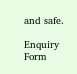and safe.

Enquiry Form